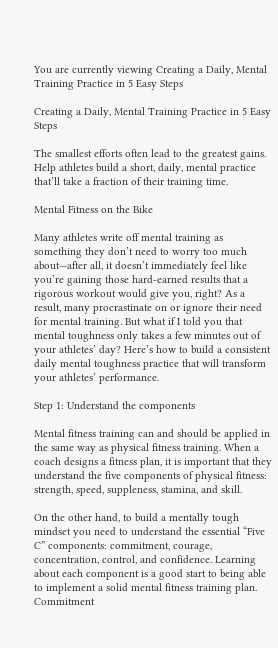You are currently viewing Creating a Daily, Mental Training Practice in 5 Easy Steps

Creating a Daily, Mental Training Practice in 5 Easy Steps

The smallest efforts often lead to the greatest gains. Help athletes build a short, daily, mental practice that’ll take a fraction of their training time.

Mental Fitness on the Bike

Many athletes write off mental training as something they don’t need to worry too much about—after all, it doesn’t immediately feel like you’re gaining those hard-earned results that a rigorous workout would give you, right? As a result, many procrastinate on or ignore their need for mental training. But what if I told you that mental toughness only takes a few minutes out of your athletes’ day? Here’s how to build a consistent daily mental toughness practice that will transform your athletes’ performance.

Step 1: Understand the components

Mental fitness training can and should be applied in the same way as physical fitness training. When a coach designs a fitness plan, it is important that they understand the five components of physical fitness: strength, speed, suppleness, stamina, and skill.

On the other hand, to build a mentally tough mindset you need to understand the essential “Five C” components: commitment, courage, concentration, control, and confidence. Learning about each component is a good start to being able to implement a solid mental fitness training plan. Commitment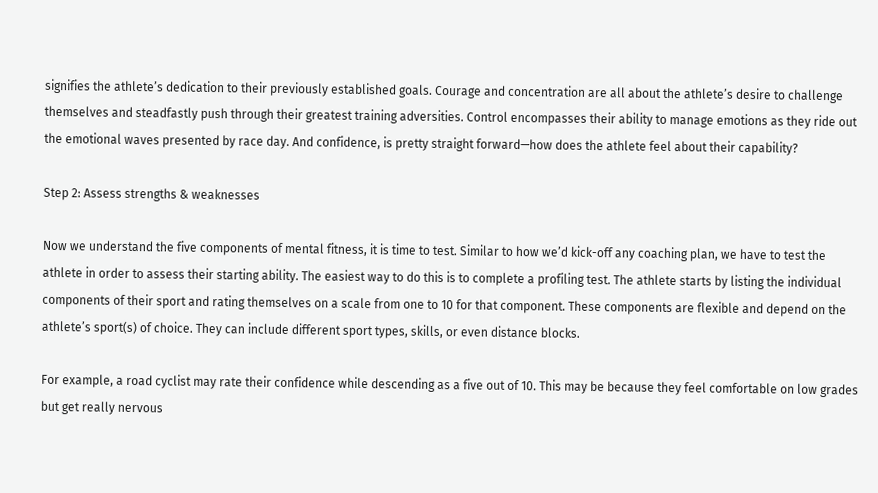signifies the athlete’s dedication to their previously established goals. Courage and concentration are all about the athlete’s desire to challenge themselves and steadfastly push through their greatest training adversities. Control encompasses their ability to manage emotions as they ride out the emotional waves presented by race day. And confidence, is pretty straight forward—how does the athlete feel about their capability?

Step 2: Assess strengths & weaknesses

Now we understand the five components of mental fitness, it is time to test. Similar to how we’d kick-off any coaching plan, we have to test the athlete in order to assess their starting ability. The easiest way to do this is to complete a profiling test. The athlete starts by listing the individual components of their sport and rating themselves on a scale from one to 10 for that component. These components are flexible and depend on the athlete’s sport(s) of choice. They can include different sport types, skills, or even distance blocks.

For example, a road cyclist may rate their confidence while descending as a five out of 10. This may be because they feel comfortable on low grades but get really nervous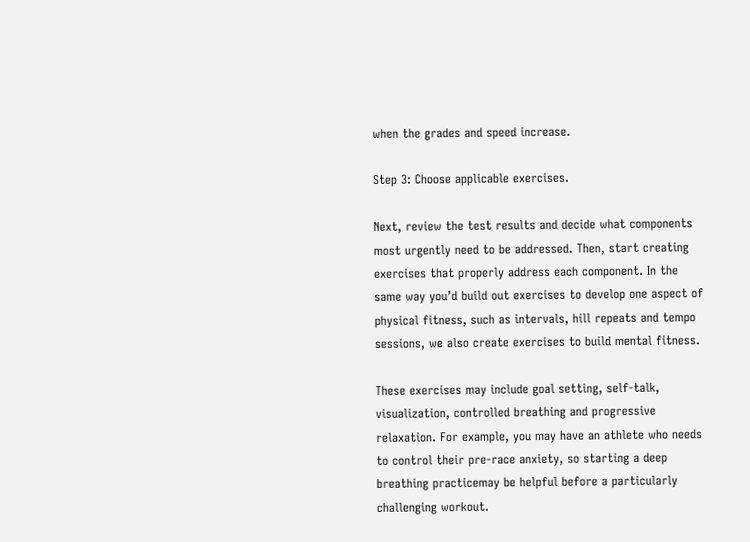when the grades and speed increase.

Step 3: Choose applicable exercises.

Next, review the test results and decide what components most urgently need to be addressed. Then, start creating exercises that properly address each component. In the same way you’d build out exercises to develop one aspect of physical fitness, such as intervals, hill repeats and tempo sessions, we also create exercises to build mental fitness.

These exercises may include goal setting, self-talk, visualization, controlled breathing and progressive relaxation. For example, you may have an athlete who needs to control their pre-race anxiety, so starting a deep breathing practicemay be helpful before a particularly challenging workout.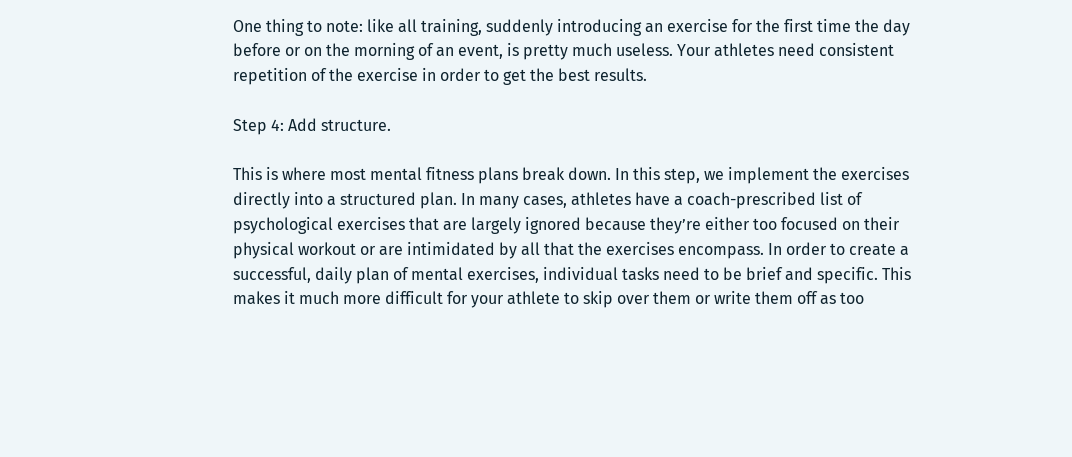One thing to note: like all training, suddenly introducing an exercise for the first time the day before or on the morning of an event, is pretty much useless. Your athletes need consistent repetition of the exercise in order to get the best results.

Step 4: Add structure.

This is where most mental fitness plans break down. In this step, we implement the exercises directly into a structured plan. In many cases, athletes have a coach-prescribed list of psychological exercises that are largely ignored because they’re either too focused on their physical workout or are intimidated by all that the exercises encompass. In order to create a successful, daily plan of mental exercises, individual tasks need to be brief and specific. This makes it much more difficult for your athlete to skip over them or write them off as too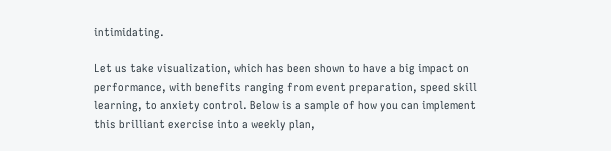intimidating.

Let us take visualization, which has been shown to have a big impact on performance, with benefits ranging from event preparation, speed skill learning, to anxiety control. Below is a sample of how you can implement this brilliant exercise into a weekly plan,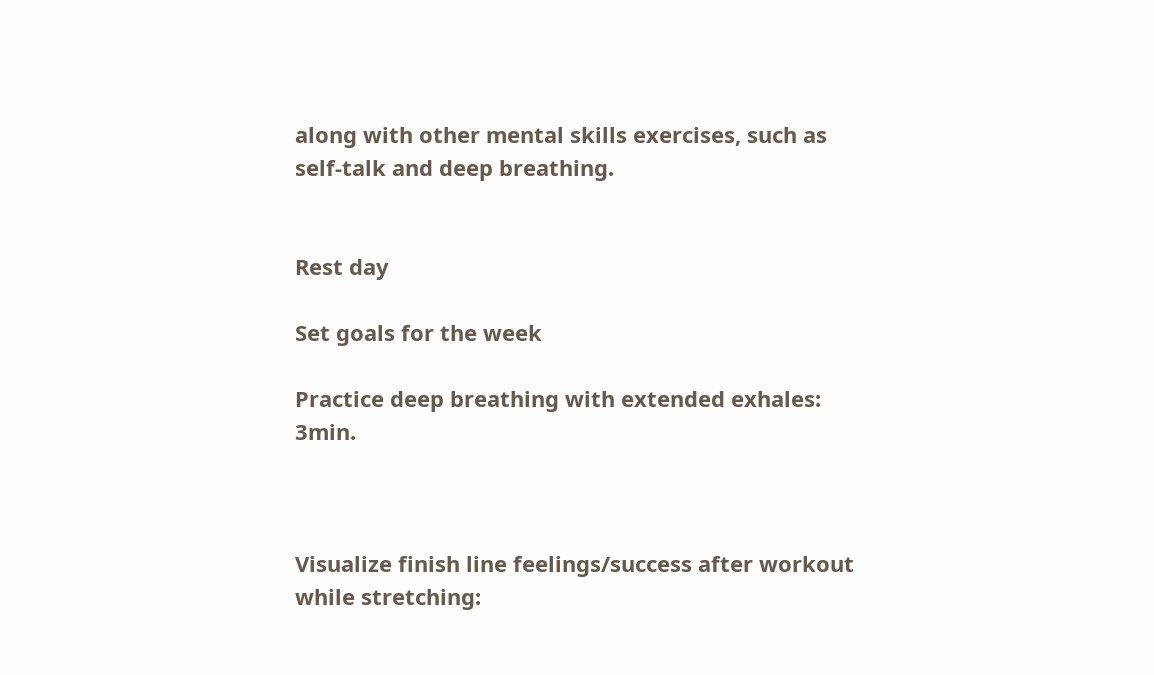along with other mental skills exercises, such as self-talk and deep breathing.


Rest day

Set goals for the week

Practice deep breathing with extended exhales: 3min.



Visualize finish line feelings/success after workout while stretching: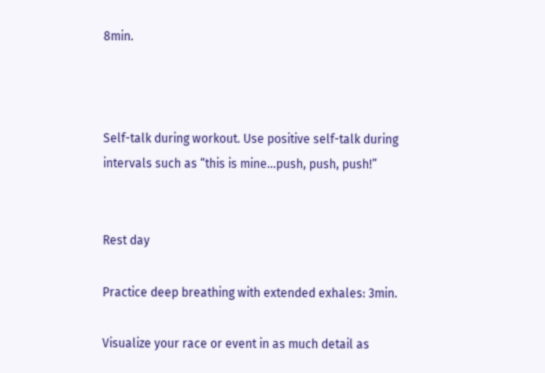8min.



Self-talk during workout. Use positive self-talk during intervals such as “this is mine…push, push, push!”


Rest day

Practice deep breathing with extended exhales: 3min.

Visualize your race or event in as much detail as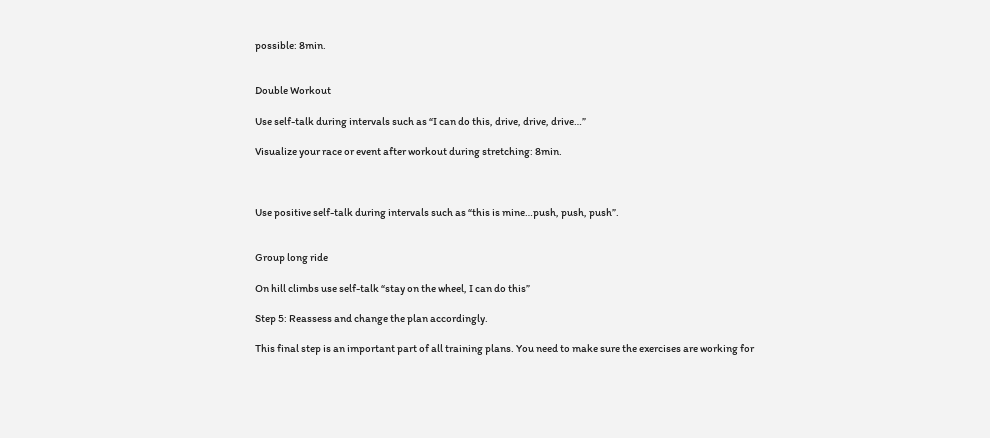possible: 8min.


Double Workout

Use self-talk during intervals such as “I can do this, drive, drive, drive…”

Visualize your race or event after workout during stretching: 8min.



Use positive self-talk during intervals such as “this is mine…push, push, push”.


Group long ride

On hill climbs use self-talk “stay on the wheel, I can do this”

Step 5: Reassess and change the plan accordingly.

This final step is an important part of all training plans. You need to make sure the exercises are working for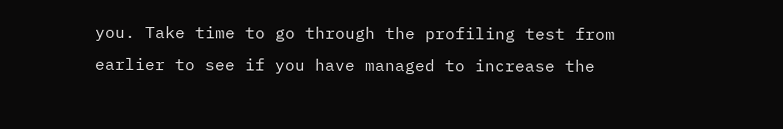you. Take time to go through the profiling test from earlier to see if you have managed to increase the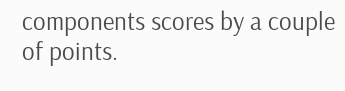components scores by a couple of points.